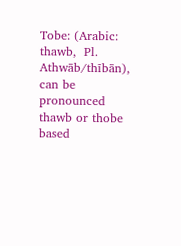Tobe: (Arabic:  thawb,  Pl. Athwāb/thībān), can be pronounced thawb or thobe based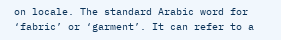on locale. The standard Arabic word for ‘fabric’ or ‘garment’. It can refer to a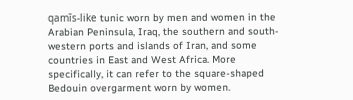qamīs-like tunic worn by men and women in the Arabian Peninsula, Iraq, the southern and south-western ports and islands of Iran, and some countries in East and West Africa. More specifically, it can refer to the square-shaped Bedouin overgarment worn by women.